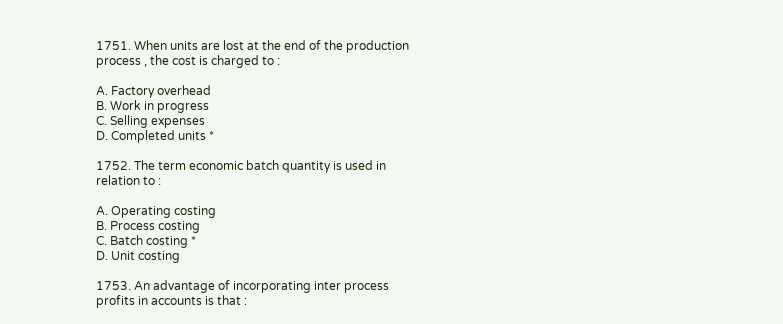1751. When units are lost at the end of the production process , the cost is charged to :

A. Factory overhead
B. Work in progress
C. Selling expenses
D. Completed units *

1752. The term economic batch quantity is used in relation to :

A. Operating costing
B. Process costing
C. Batch costing *
D. Unit costing

1753. An advantage of incorporating inter process profits in accounts is that :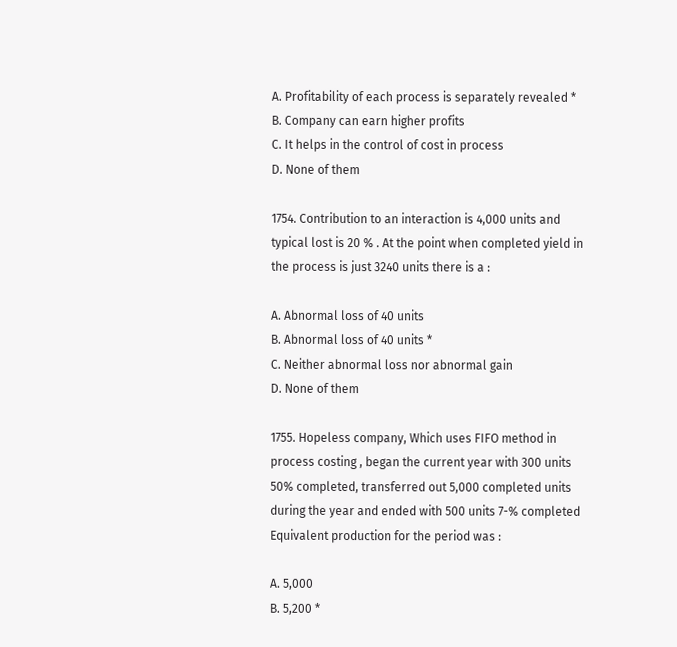A. Profitability of each process is separately revealed *
B. Company can earn higher profits
C. It helps in the control of cost in process
D. None of them

1754. Contribution to an interaction is 4,000 units and typical lost is 20 % . At the point when completed yield in the process is just 3240 units there is a :

A. Abnormal loss of 40 units
B. Abnormal loss of 40 units *
C. Neither abnormal loss nor abnormal gain
D. None of them

1755. Hopeless company, Which uses FIFO method in process costing , began the current year with 300 units 50% completed, transferred out 5,000 completed units during the year and ended with 500 units 7-% completed Equivalent production for the period was :

A. 5,000
B. 5,200 *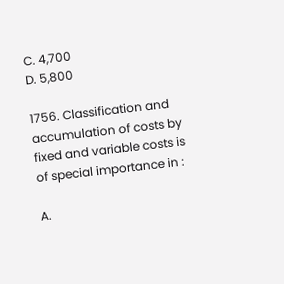C. 4,700
D. 5,800

1756. Classification and accumulation of costs by fixed and variable costs is of special importance in :

A.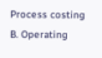Process costing
B. Operating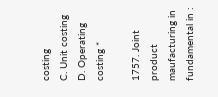costing
C. Unit costing
D. Operating costing *

1757. Joint product maufacturing in fundamental in :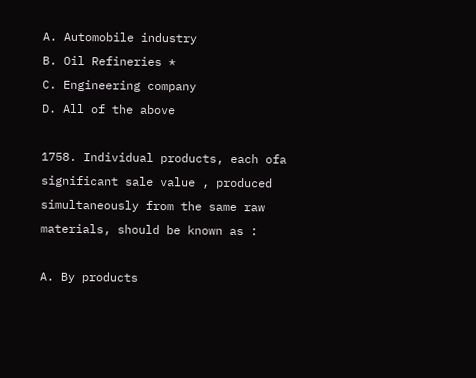A. Automobile industry
B. Oil Refineries *
C. Engineering company
D. All of the above

1758. Individual products, each ofa significant sale value , produced simultaneously from the same raw materials, should be known as :

A. By products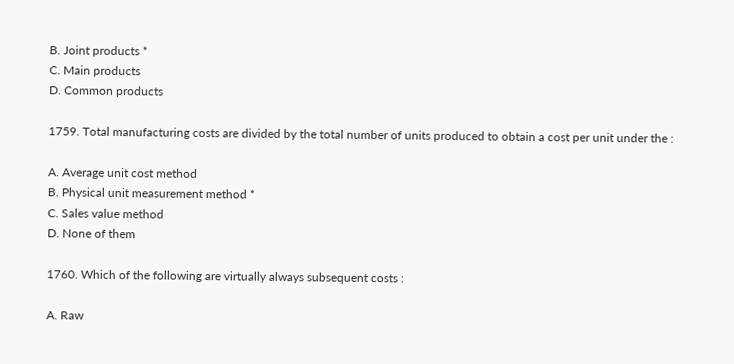B. Joint products *
C. Main products
D. Common products

1759. Total manufacturing costs are divided by the total number of units produced to obtain a cost per unit under the :

A. Average unit cost method
B. Physical unit measurement method *
C. Sales value method
D. None of them

1760. Which of the following are virtually always subsequent costs :

A. Raw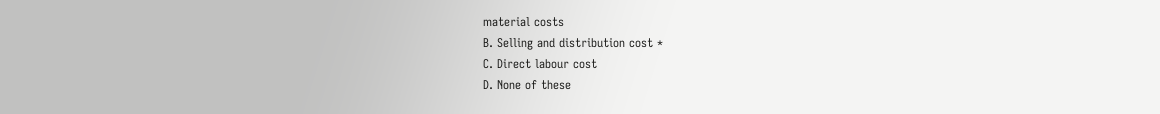material costs
B. Selling and distribution cost *
C. Direct labour cost
D. None of these